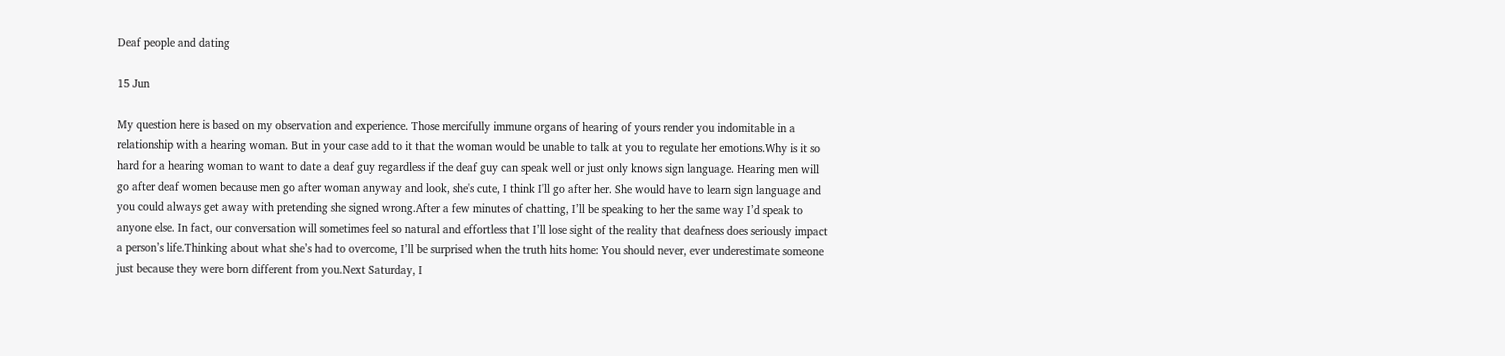Deaf people and dating

15 Jun

My question here is based on my observation and experience. Those mercifully immune organs of hearing of yours render you indomitable in a relationship with a hearing woman. But in your case add to it that the woman would be unable to talk at you to regulate her emotions.Why is it so hard for a hearing woman to want to date a deaf guy regardless if the deaf guy can speak well or just only knows sign language. Hearing men will go after deaf women because men go after woman anyway and look, she's cute, I think I'll go after her. She would have to learn sign language and you could always get away with pretending she signed wrong.After a few minutes of chatting, I’ll be speaking to her the same way I’d speak to anyone else. In fact, our conversation will sometimes feel so natural and effortless that I’ll lose sight of the reality that deafness does seriously impact a person’s life.Thinking about what she’s had to overcome, I’ll be surprised when the truth hits home: You should never, ever underestimate someone just because they were born different from you.Next Saturday, I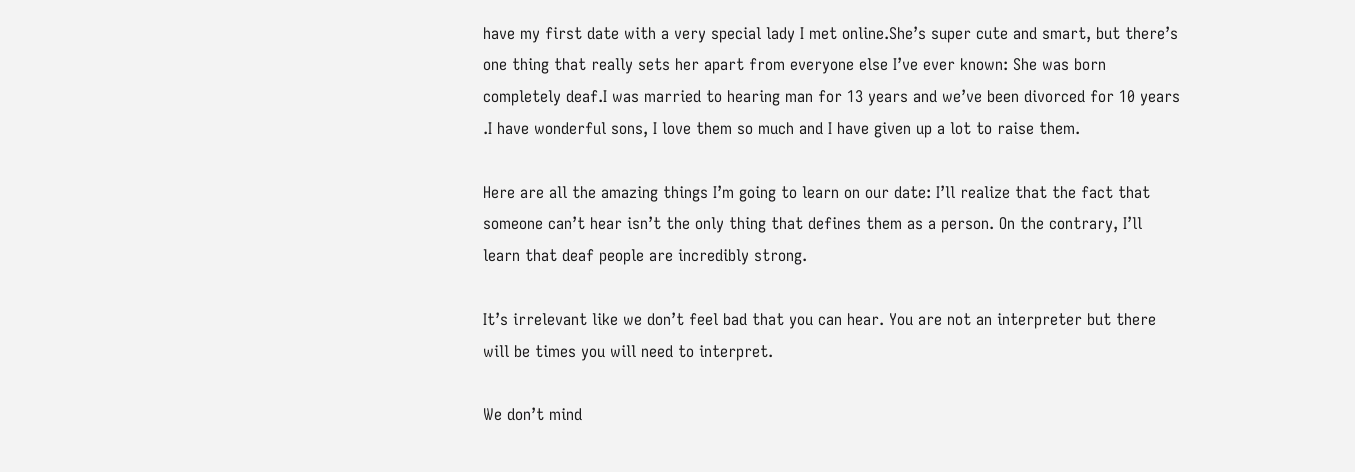have my first date with a very special lady I met online.She’s super cute and smart, but there’s one thing that really sets her apart from everyone else I’ve ever known: She was born completely deaf.I was married to hearing man for 13 years and we’ve been divorced for 10 years .I have wonderful sons, I love them so much and I have given up a lot to raise them.

Here are all the amazing things I’m going to learn on our date: I’ll realize that the fact that someone can’t hear isn’t the only thing that defines them as a person. On the contrary, I’ll learn that deaf people are incredibly strong.

It’s irrelevant like we don’t feel bad that you can hear. You are not an interpreter but there will be times you will need to interpret.

We don’t mind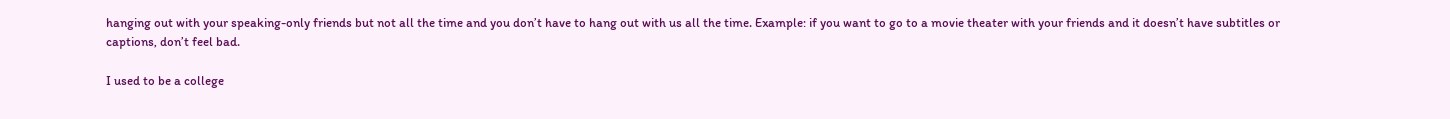hanging out with your speaking-only friends but not all the time and you don’t have to hang out with us all the time. Example: if you want to go to a movie theater with your friends and it doesn’t have subtitles or captions, don’t feel bad.

I used to be a college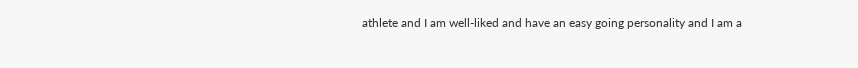athlete and I am well-liked and have an easy going personality and I am a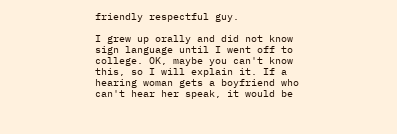friendly respectful guy.

I grew up orally and did not know sign language until I went off to college. OK, maybe you can't know this, so I will explain it. If a hearing woman gets a boyfriend who can't hear her speak, it would be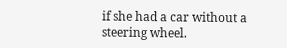if she had a car without a steering wheel.